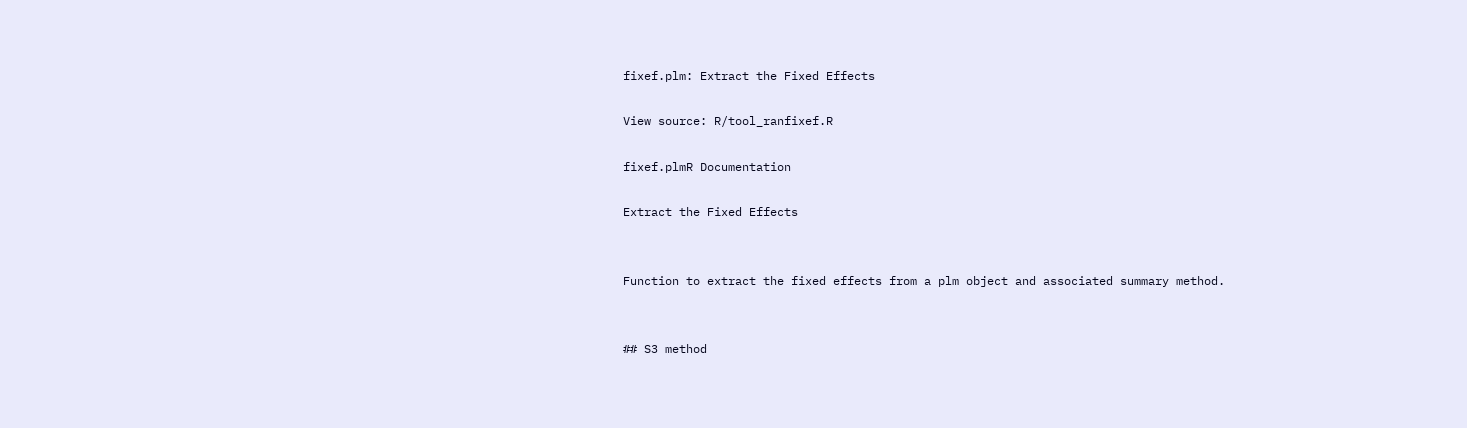fixef.plm: Extract the Fixed Effects

View source: R/tool_ranfixef.R

fixef.plmR Documentation

Extract the Fixed Effects


Function to extract the fixed effects from a plm object and associated summary method.


## S3 method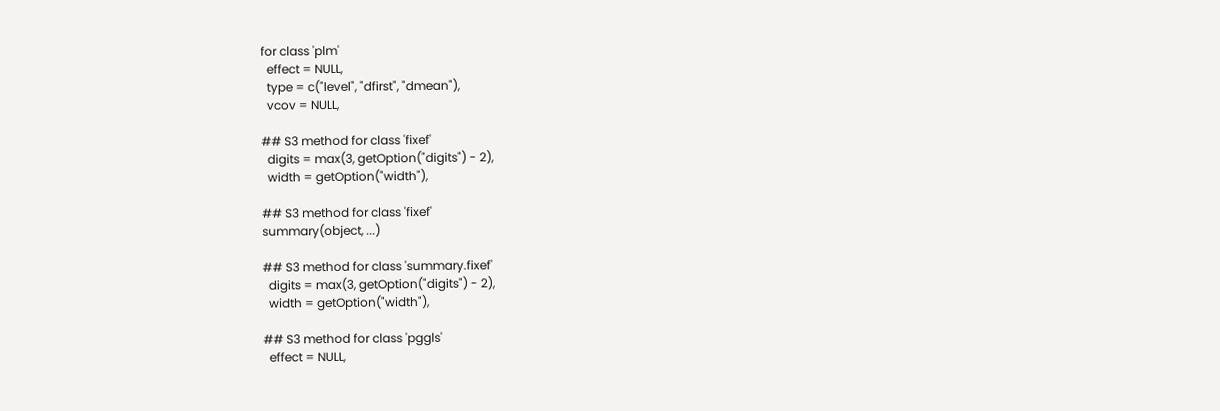for class 'plm'
  effect = NULL,
  type = c("level", "dfirst", "dmean"),
  vcov = NULL,

## S3 method for class 'fixef'
  digits = max(3, getOption("digits") - 2),
  width = getOption("width"),

## S3 method for class 'fixef'
summary(object, ...)

## S3 method for class 'summary.fixef'
  digits = max(3, getOption("digits") - 2),
  width = getOption("width"),

## S3 method for class 'pggls'
  effect = NULL,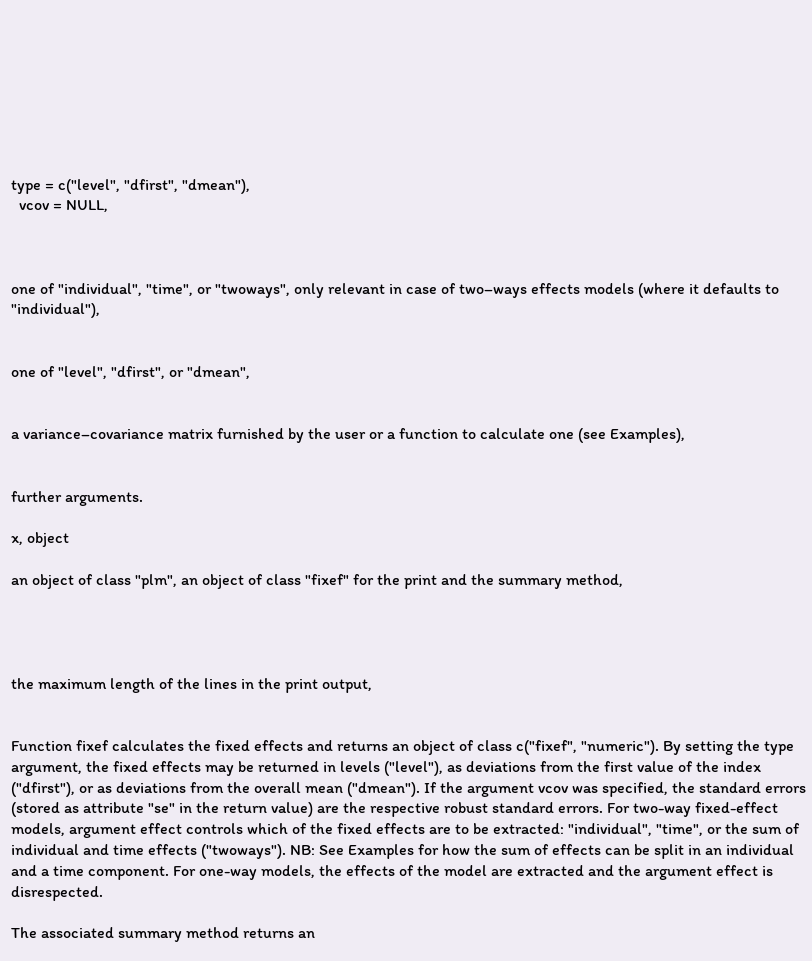type = c("level", "dfirst", "dmean"),
  vcov = NULL,



one of "individual", "time", or "twoways", only relevant in case of two–ways effects models (where it defaults to "individual"),


one of "level", "dfirst", or "dmean",


a variance–covariance matrix furnished by the user or a function to calculate one (see Examples),


further arguments.

x, object

an object of class "plm", an object of class "fixef" for the print and the summary method,




the maximum length of the lines in the print output,


Function fixef calculates the fixed effects and returns an object of class c("fixef", "numeric"). By setting the type argument, the fixed effects may be returned in levels ("level"), as deviations from the first value of the index ("dfirst"), or as deviations from the overall mean ("dmean"). If the argument vcov was specified, the standard errors (stored as attribute "se" in the return value) are the respective robust standard errors. For two-way fixed-effect models, argument effect controls which of the fixed effects are to be extracted: "individual", "time", or the sum of individual and time effects ("twoways"). NB: See Examples for how the sum of effects can be split in an individual and a time component. For one-way models, the effects of the model are extracted and the argument effect is disrespected.

The associated summary method returns an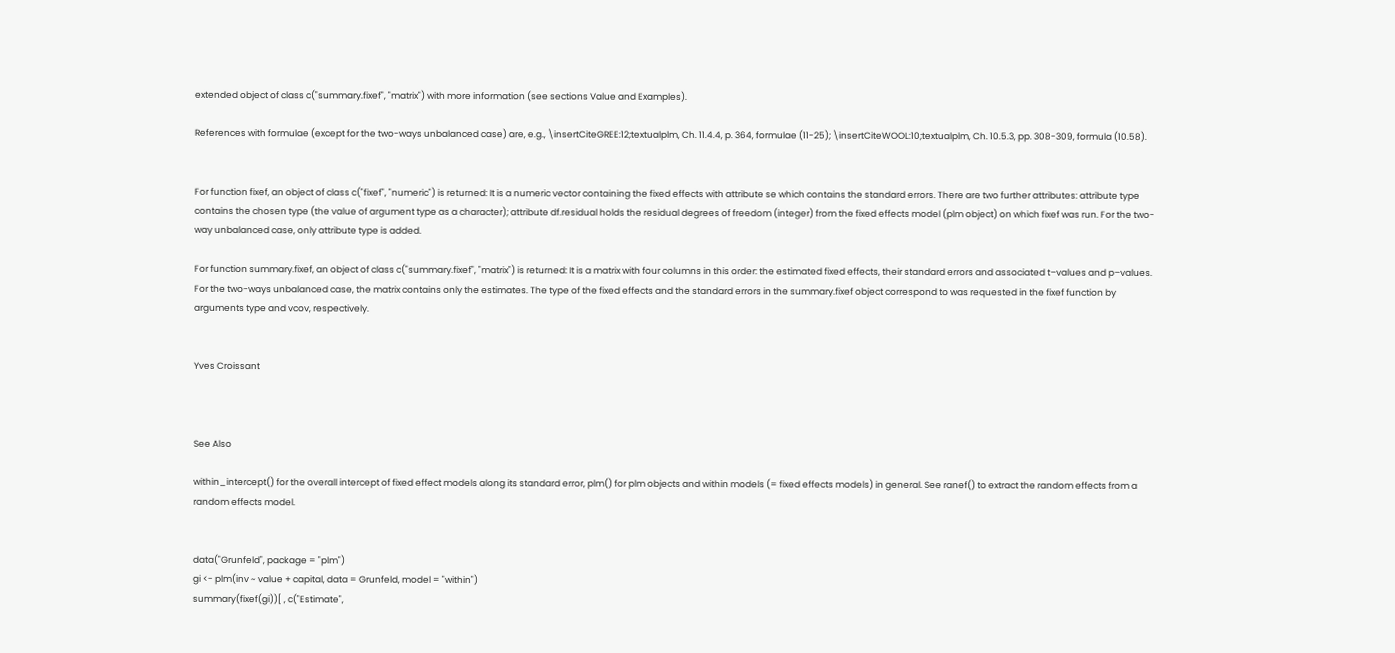extended object of class c("summary.fixef", "matrix") with more information (see sections Value and Examples).

References with formulae (except for the two-ways unbalanced case) are, e.g., \insertCiteGREE:12;textualplm, Ch. 11.4.4, p. 364, formulae (11-25); \insertCiteWOOL:10;textualplm, Ch. 10.5.3, pp. 308-309, formula (10.58).


For function fixef, an object of class c("fixef", "numeric") is returned: It is a numeric vector containing the fixed effects with attribute se which contains the standard errors. There are two further attributes: attribute type contains the chosen type (the value of argument type as a character); attribute df.residual holds the residual degrees of freedom (integer) from the fixed effects model (plm object) on which fixef was run. For the two-way unbalanced case, only attribute type is added.

For function summary.fixef, an object of class c("summary.fixef", "matrix") is returned: It is a matrix with four columns in this order: the estimated fixed effects, their standard errors and associated t–values and p–values. For the two-ways unbalanced case, the matrix contains only the estimates. The type of the fixed effects and the standard errors in the summary.fixef object correspond to was requested in the fixef function by arguments type and vcov, respectively.


Yves Croissant



See Also

within_intercept() for the overall intercept of fixed effect models along its standard error, plm() for plm objects and within models (= fixed effects models) in general. See ranef() to extract the random effects from a random effects model.


data("Grunfeld", package = "plm")
gi <- plm(inv ~ value + capital, data = Grunfeld, model = "within")
summary(fixef(gi))[ , c("Estimate",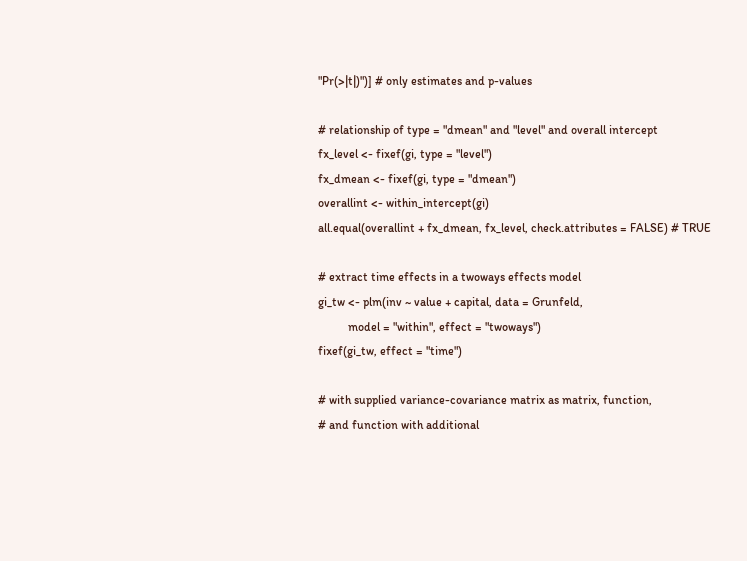"Pr(>|t|)")] # only estimates and p-values

# relationship of type = "dmean" and "level" and overall intercept
fx_level <- fixef(gi, type = "level")
fx_dmean <- fixef(gi, type = "dmean")
overallint <- within_intercept(gi)
all.equal(overallint + fx_dmean, fx_level, check.attributes = FALSE) # TRUE

# extract time effects in a twoways effects model
gi_tw <- plm(inv ~ value + capital, data = Grunfeld,
          model = "within", effect = "twoways")
fixef(gi_tw, effect = "time")

# with supplied variance-covariance matrix as matrix, function,
# and function with additional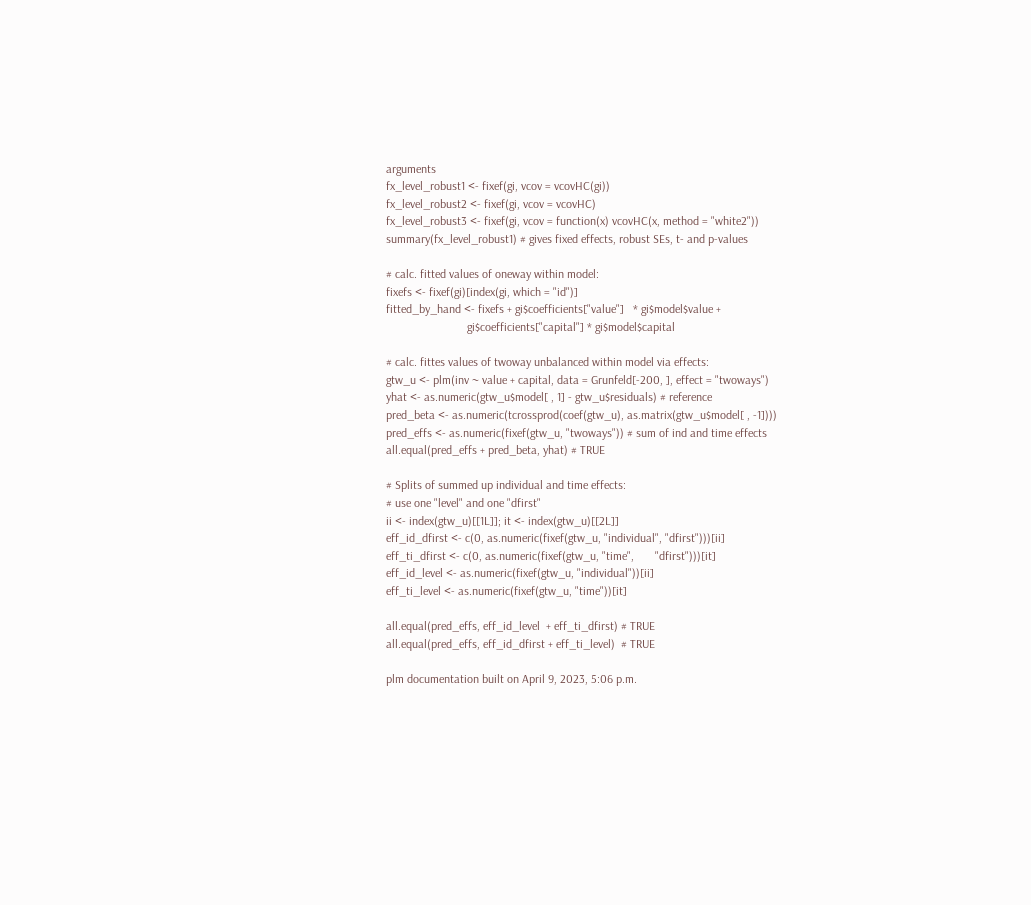arguments
fx_level_robust1 <- fixef(gi, vcov = vcovHC(gi))
fx_level_robust2 <- fixef(gi, vcov = vcovHC)
fx_level_robust3 <- fixef(gi, vcov = function(x) vcovHC(x, method = "white2"))
summary(fx_level_robust1) # gives fixed effects, robust SEs, t- and p-values

# calc. fitted values of oneway within model:
fixefs <- fixef(gi)[index(gi, which = "id")]
fitted_by_hand <- fixefs + gi$coefficients["value"]   * gi$model$value +
                           gi$coefficients["capital"] * gi$model$capital

# calc. fittes values of twoway unbalanced within model via effects:
gtw_u <- plm(inv ~ value + capital, data = Grunfeld[-200, ], effect = "twoways")
yhat <- as.numeric(gtw_u$model[ , 1] - gtw_u$residuals) # reference
pred_beta <- as.numeric(tcrossprod(coef(gtw_u), as.matrix(gtw_u$model[ , -1])))
pred_effs <- as.numeric(fixef(gtw_u, "twoways")) # sum of ind and time effects
all.equal(pred_effs + pred_beta, yhat) # TRUE

# Splits of summed up individual and time effects:
# use one "level" and one "dfirst"
ii <- index(gtw_u)[[1L]]; it <- index(gtw_u)[[2L]]
eff_id_dfirst <- c(0, as.numeric(fixef(gtw_u, "individual", "dfirst")))[ii]
eff_ti_dfirst <- c(0, as.numeric(fixef(gtw_u, "time",       "dfirst")))[it]
eff_id_level <- as.numeric(fixef(gtw_u, "individual"))[ii]
eff_ti_level <- as.numeric(fixef(gtw_u, "time"))[it]

all.equal(pred_effs, eff_id_level  + eff_ti_dfirst) # TRUE
all.equal(pred_effs, eff_id_dfirst + eff_ti_level)  # TRUE

plm documentation built on April 9, 2023, 5:06 p.m.